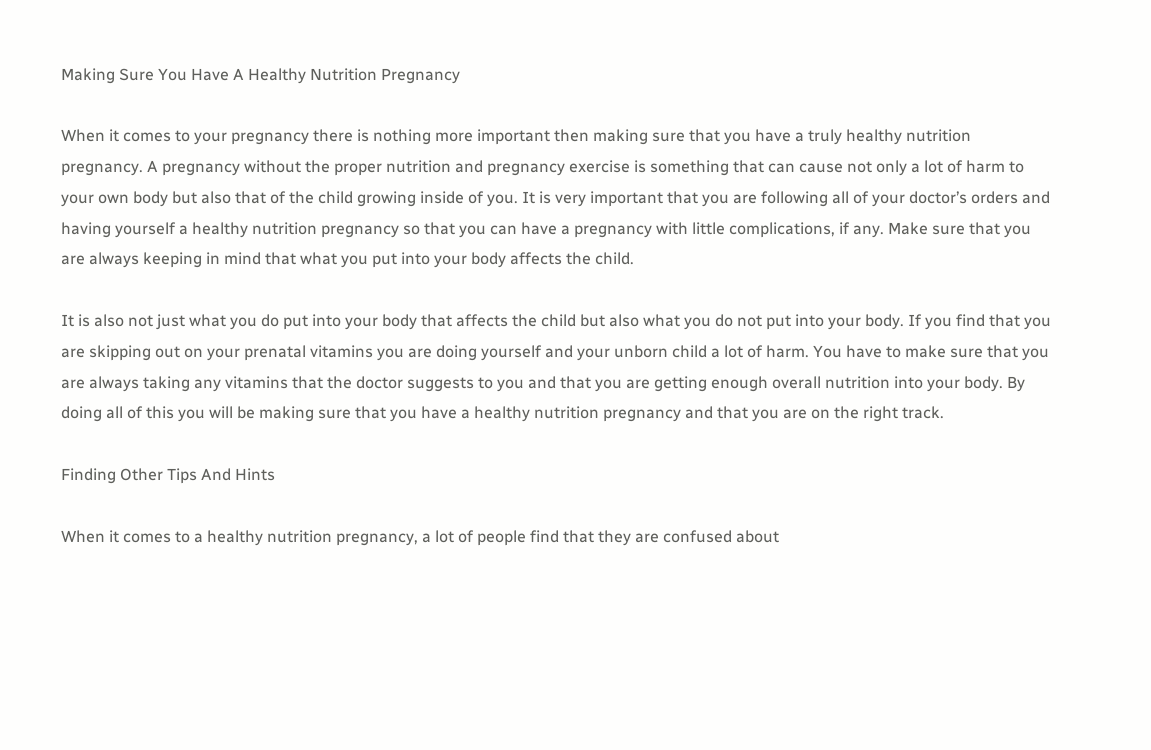Making Sure You Have A Healthy Nutrition Pregnancy

When it comes to your pregnancy there is nothing more important then making sure that you have a truly healthy nutrition pregnancy. A pregnancy without the proper nutrition and pregnancy exercise is something that can cause not only a lot of harm to your own body but also that of the child growing inside of you. It is very important that you are following all of your doctor’s orders and having yourself a healthy nutrition pregnancy so that you can have a pregnancy with little complications, if any. Make sure that you are always keeping in mind that what you put into your body affects the child.

It is also not just what you do put into your body that affects the child but also what you do not put into your body. If you find that you are skipping out on your prenatal vitamins you are doing yourself and your unborn child a lot of harm. You have to make sure that you are always taking any vitamins that the doctor suggests to you and that you are getting enough overall nutrition into your body. By doing all of this you will be making sure that you have a healthy nutrition pregnancy and that you are on the right track.

Finding Other Tips And Hints

When it comes to a healthy nutrition pregnancy, a lot of people find that they are confused about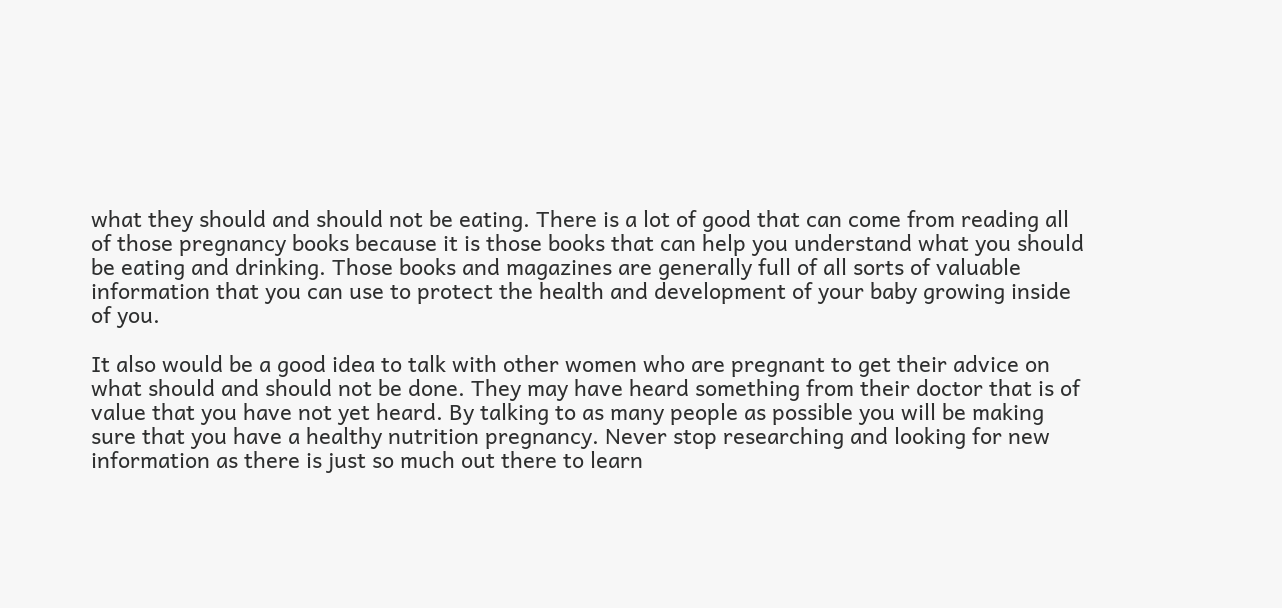what they should and should not be eating. There is a lot of good that can come from reading all of those pregnancy books because it is those books that can help you understand what you should be eating and drinking. Those books and magazines are generally full of all sorts of valuable information that you can use to protect the health and development of your baby growing inside of you.

It also would be a good idea to talk with other women who are pregnant to get their advice on what should and should not be done. They may have heard something from their doctor that is of value that you have not yet heard. By talking to as many people as possible you will be making sure that you have a healthy nutrition pregnancy. Never stop researching and looking for new information as there is just so much out there to learn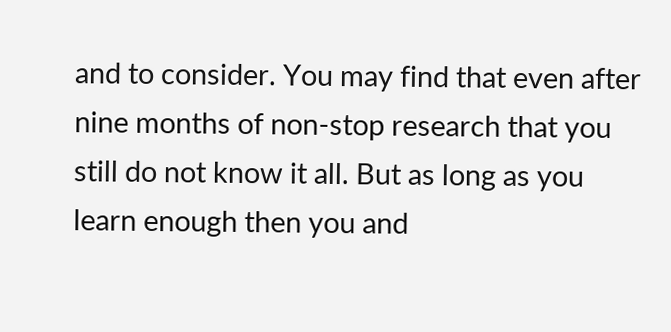and to consider. You may find that even after nine months of non-stop research that you still do not know it all. But as long as you learn enough then you and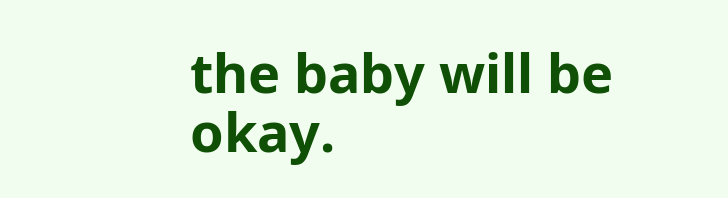the baby will be okay.